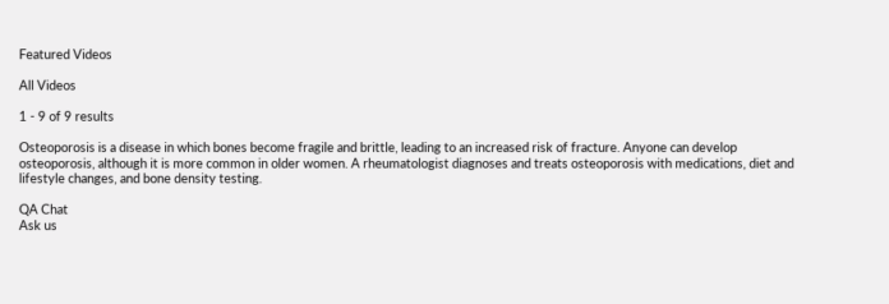Featured Videos

All Videos

1 - 9 of 9 results

Osteoporosis is a disease in which bones become fragile and brittle, leading to an increased risk of fracture. Anyone can develop osteoporosis, although it is more common in older women. A rheumatologist diagnoses and treats osteoporosis with medications, diet and lifestyle changes, and bone density testing.

QA Chat
Ask us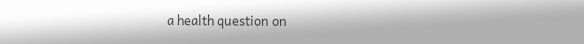a health question on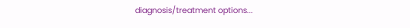diagnosis/treatment options...